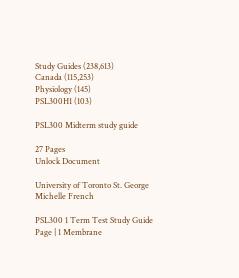Study Guides (238,613)
Canada (115,253)
Physiology (145)
PSL300H1 (103)

PSL300 Midterm study guide

27 Pages
Unlock Document

University of Toronto St. George
Michelle French

PSL300 1 Term Test Study Guide Page | 1 Membrane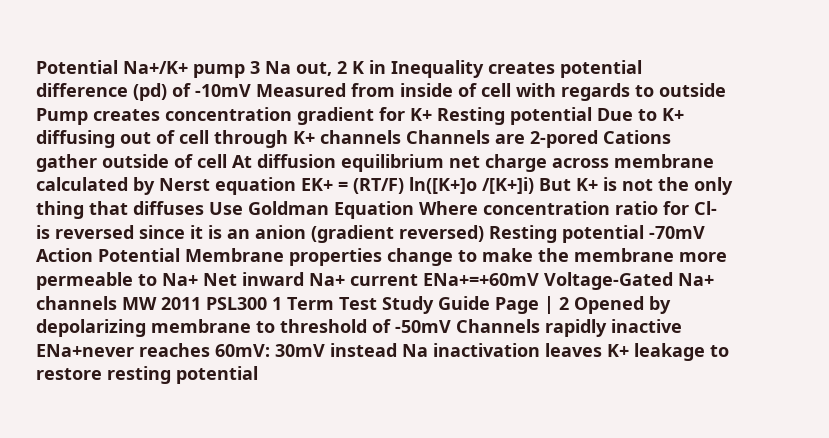Potential Na+/K+ pump 3 Na out, 2 K in Inequality creates potential difference (pd) of -10mV Measured from inside of cell with regards to outside Pump creates concentration gradient for K+ Resting potential Due to K+ diffusing out of cell through K+ channels Channels are 2-pored Cations gather outside of cell At diffusion equilibrium net charge across membrane calculated by Nerst equation EK+ = (RT/F) ln([K+]o /[K+]i) But K+ is not the only thing that diffuses Use Goldman Equation Where concentration ratio for Cl- is reversed since it is an anion (gradient reversed) Resting potential -70mV Action Potential Membrane properties change to make the membrane more permeable to Na+ Net inward Na+ current ENa+=+60mV Voltage-Gated Na+ channels MW 2011 PSL300 1 Term Test Study Guide Page | 2 Opened by depolarizing membrane to threshold of -50mV Channels rapidly inactive ENa+never reaches 60mV: 30mV instead Na inactivation leaves K+ leakage to restore resting potential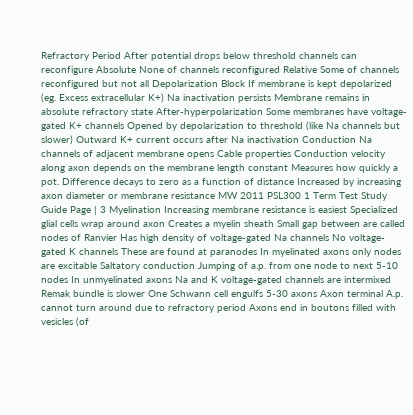Refractory Period After potential drops below threshold channels can reconfigure Absolute None of channels reconfigured Relative Some of channels reconfigured but not all Depolarization Block If membrane is kept depolarized (eg. Excess extracellular K+) Na inactivation persists Membrane remains in absolute refractory state After-hyperpolarization Some membranes have voltage-gated K+ channels Opened by depolarization to threshold (like Na channels but slower) Outward K+ current occurs after Na inactivation Conduction Na channels of adjacent membrane opens Cable properties Conduction velocity along axon depends on the membrane length constant Measures how quickly a pot. Difference decays to zero as a function of distance Increased by increasing axon diameter or membrane resistance MW 2011 PSL300 1 Term Test Study Guide Page | 3 Myelination Increasing membrane resistance is easiest Specialized glial cells wrap around axon Creates a myelin sheath Small gap between are called nodes of Ranvier Has high density of voltage-gated Na channels No voltage-gated K channels These are found at paranodes In myelinated axons only nodes are excitable Saltatory conduction Jumping of a.p. from one node to next 5-10 nodes In unmyelinated axons Na and K voltage-gated channels are intermixed Remak bundle is slower One Schwann cell engulfs 5-30 axons Axon terminal A.p. cannot turn around due to refractory period Axons end in boutons filled with vesicles (of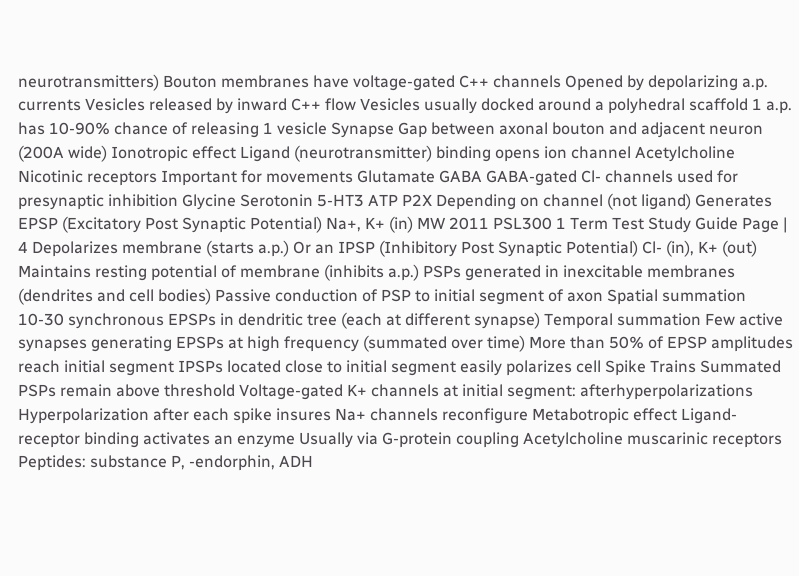neurotransmitters) Bouton membranes have voltage-gated C++ channels Opened by depolarizing a.p. currents Vesicles released by inward C++ flow Vesicles usually docked around a polyhedral scaffold 1 a.p. has 10-90% chance of releasing 1 vesicle Synapse Gap between axonal bouton and adjacent neuron (200A wide) Ionotropic effect Ligand (neurotransmitter) binding opens ion channel Acetylcholine Nicotinic receptors Important for movements Glutamate GABA GABA-gated Cl- channels used for presynaptic inhibition Glycine Serotonin 5-HT3 ATP P2X Depending on channel (not ligand) Generates EPSP (Excitatory Post Synaptic Potential) Na+, K+ (in) MW 2011 PSL300 1 Term Test Study Guide Page | 4 Depolarizes membrane (starts a.p.) Or an IPSP (Inhibitory Post Synaptic Potential) Cl- (in), K+ (out) Maintains resting potential of membrane (inhibits a.p.) PSPs generated in inexcitable membranes (dendrites and cell bodies) Passive conduction of PSP to initial segment of axon Spatial summation 10-30 synchronous EPSPs in dendritic tree (each at different synapse) Temporal summation Few active synapses generating EPSPs at high frequency (summated over time) More than 50% of EPSP amplitudes reach initial segment IPSPs located close to initial segment easily polarizes cell Spike Trains Summated PSPs remain above threshold Voltage-gated K+ channels at initial segment: afterhyperpolarizations Hyperpolarization after each spike insures Na+ channels reconfigure Metabotropic effect Ligand-receptor binding activates an enzyme Usually via G-protein coupling Acetylcholine muscarinic receptors Peptides: substance P, -endorphin, ADH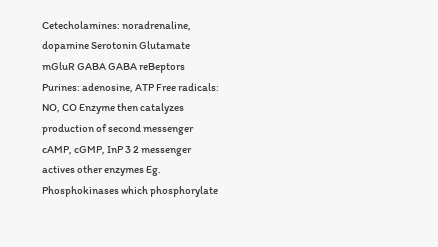Cetecholamines: noradrenaline, dopamine Serotonin Glutamate mGluR GABA GABA reBeptors Purines: adenosine, ATP Free radicals: NO, CO Enzyme then catalyzes production of second messenger cAMP, cGMP, InP 3 2 messenger actives other enzymes Eg. Phosphokinases which phosphorylate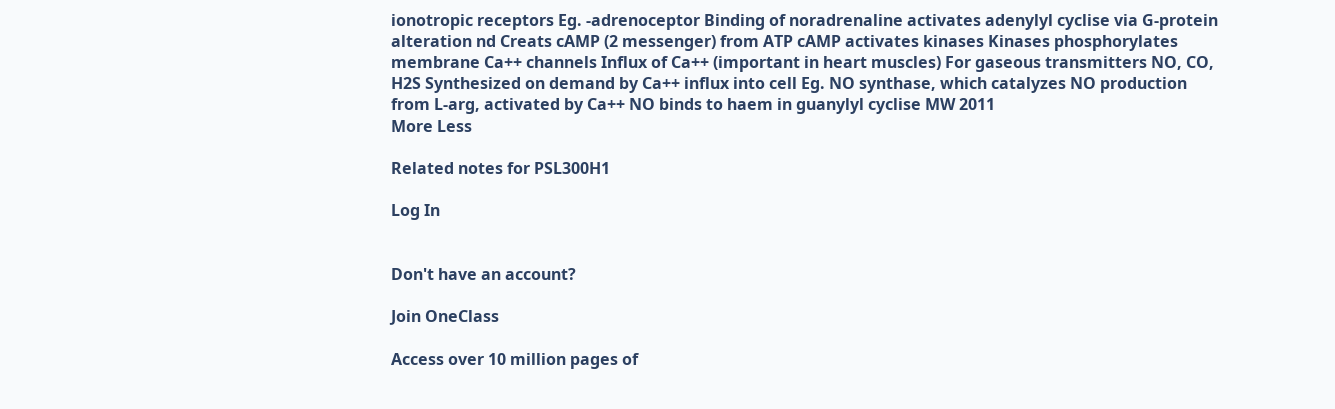ionotropic receptors Eg. -adrenoceptor Binding of noradrenaline activates adenylyl cyclise via G-protein alteration nd Creats cAMP (2 messenger) from ATP cAMP activates kinases Kinases phosphorylates membrane Ca++ channels Influx of Ca++ (important in heart muscles) For gaseous transmitters NO, CO, H2S Synthesized on demand by Ca++ influx into cell Eg. NO synthase, which catalyzes NO production from L-arg, activated by Ca++ NO binds to haem in guanylyl cyclise MW 2011
More Less

Related notes for PSL300H1

Log In


Don't have an account?

Join OneClass

Access over 10 million pages of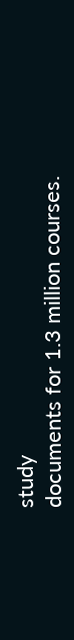study
documents for 1.3 million courses.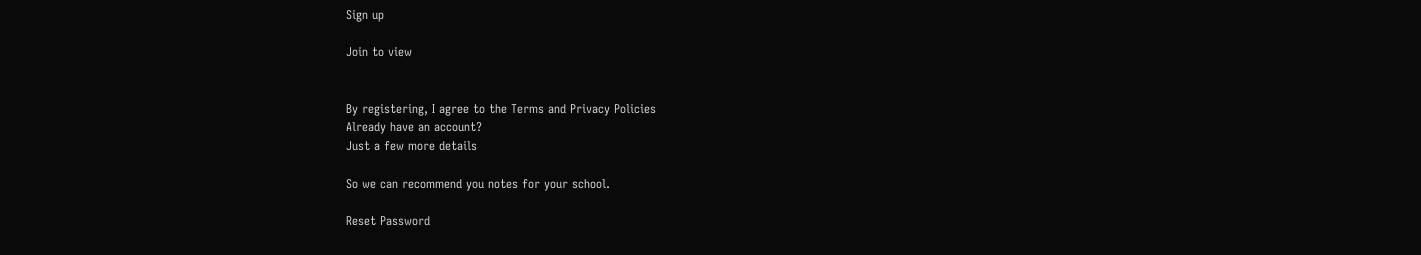Sign up

Join to view


By registering, I agree to the Terms and Privacy Policies
Already have an account?
Just a few more details

So we can recommend you notes for your school.

Reset Password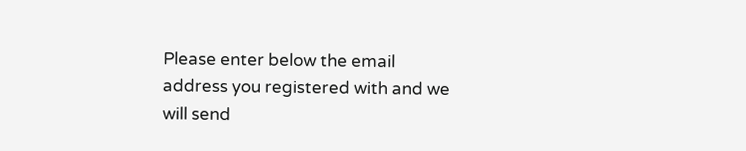Please enter below the email address you registered with and we will send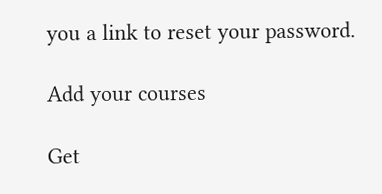you a link to reset your password.

Add your courses

Get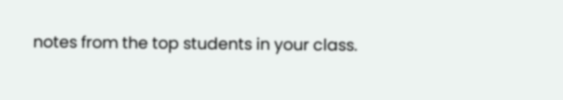notes from the top students in your class.